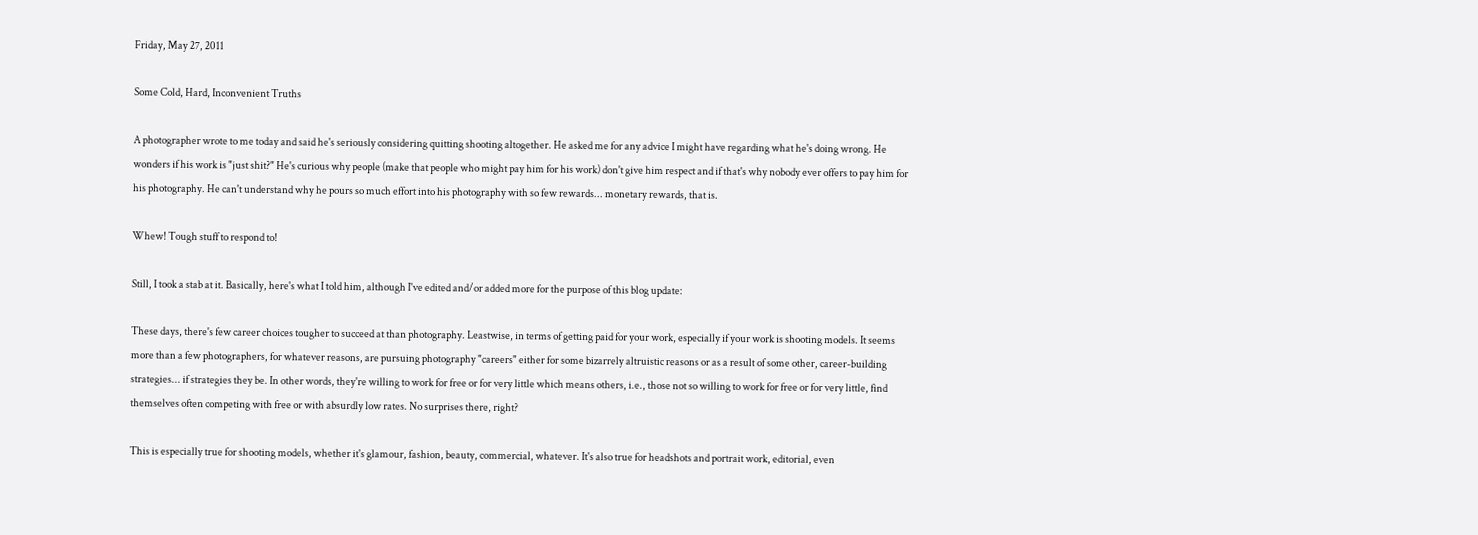Friday, May 27, 2011

Some Cold, Hard, Inconvenient Truths

A photographer wrote to me today and said he's seriously considering quitting shooting altogether. He asked me for any advice I might have regarding what he's doing wrong. He wonders if his work is "just shit?" He's curious why people (make that people who might pay him for his work) don't give him respect and if that's why nobody ever offers to pay him for his photography. He can't understand why he pours so much effort into his photography with so few rewards... monetary rewards, that is.

Whew! Tough stuff to respond to!

Still, I took a stab at it. Basically, here's what I told him, although I've edited and/or added more for the purpose of this blog update:

These days, there's few career choices tougher to succeed at than photography. Leastwise, in terms of getting paid for your work, especially if your work is shooting models. It seems more than a few photographers, for whatever reasons, are pursuing photography "careers" either for some bizarrely altruistic reasons or as a result of some other, career-building strategies... if strategies they be. In other words, they're willing to work for free or for very little which means others, i.e., those not so willing to work for free or for very little, find themselves often competing with free or with absurdly low rates. No surprises there, right?

This is especially true for shooting models, whether it's glamour, fashion, beauty, commercial, whatever. It's also true for headshots and portrait work, editorial, even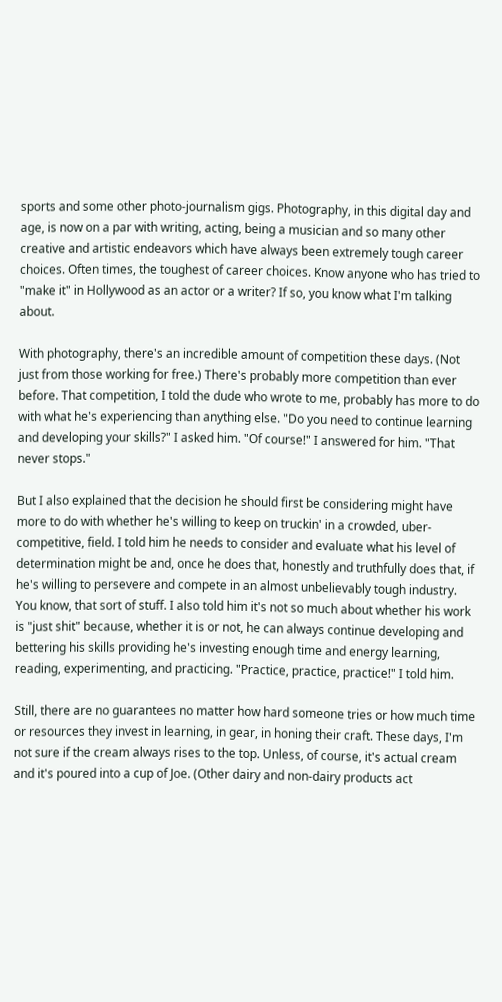sports and some other photo-journalism gigs. Photography, in this digital day and age, is now on a par with writing, acting, being a musician and so many other creative and artistic endeavors which have always been extremely tough career choices. Often times, the toughest of career choices. Know anyone who has tried to "make it" in Hollywood as an actor or a writer? If so, you know what I'm talking about.

With photography, there's an incredible amount of competition these days. (Not just from those working for free.) There's probably more competition than ever before. That competition, I told the dude who wrote to me, probably has more to do with what he's experiencing than anything else. "Do you need to continue learning and developing your skills?" I asked him. "Of course!" I answered for him. "That never stops."

But I also explained that the decision he should first be considering might have more to do with whether he's willing to keep on truckin' in a crowded, uber-competitive, field. I told him he needs to consider and evaluate what his level of determination might be and, once he does that, honestly and truthfully does that, if he's willing to persevere and compete in an almost unbelievably tough industry. You know, that sort of stuff. I also told him it's not so much about whether his work is "just shit" because, whether it is or not, he can always continue developing and bettering his skills providing he's investing enough time and energy learning, reading, experimenting, and practicing. "Practice, practice, practice!" I told him.

Still, there are no guarantees no matter how hard someone tries or how much time or resources they invest in learning, in gear, in honing their craft. These days, I'm not sure if the cream always rises to the top. Unless, of course, it's actual cream and it's poured into a cup of Joe. (Other dairy and non-dairy products act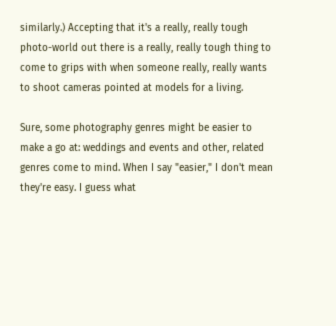similarly.) Accepting that it's a really, really tough photo-world out there is a really, really tough thing to come to grips with when someone really, really wants to shoot cameras pointed at models for a living.

Sure, some photography genres might be easier to make a go at: weddings and events and other, related genres come to mind. When I say "easier," I don't mean they're easy. I guess what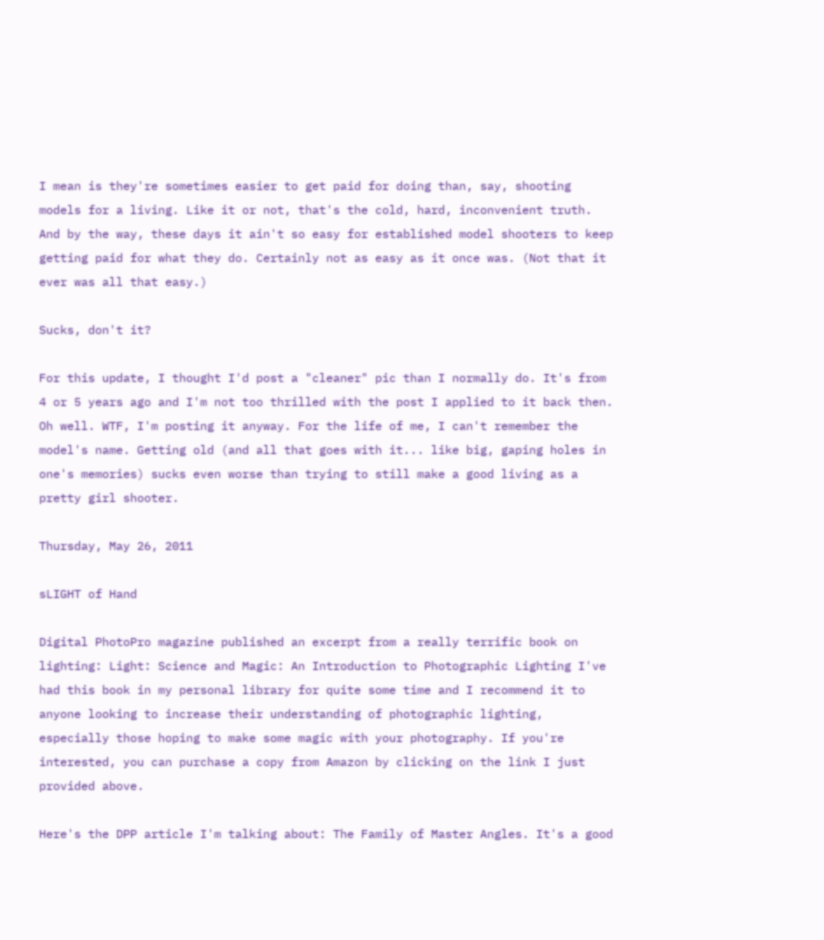I mean is they're sometimes easier to get paid for doing than, say, shooting models for a living. Like it or not, that's the cold, hard, inconvenient truth. And by the way, these days it ain't so easy for established model shooters to keep getting paid for what they do. Certainly not as easy as it once was. (Not that it ever was all that easy.)

Sucks, don't it?

For this update, I thought I'd post a "cleaner" pic than I normally do. It's from 4 or 5 years ago and I'm not too thrilled with the post I applied to it back then. Oh well. WTF, I'm posting it anyway. For the life of me, I can't remember the model's name. Getting old (and all that goes with it... like big, gaping holes in one's memories) sucks even worse than trying to still make a good living as a pretty girl shooter.

Thursday, May 26, 2011

sLIGHT of Hand

Digital PhotoPro magazine published an excerpt from a really terrific book on lighting: Light: Science and Magic: An Introduction to Photographic Lighting I've had this book in my personal library for quite some time and I recommend it to anyone looking to increase their understanding of photographic lighting, especially those hoping to make some magic with your photography. If you're interested, you can purchase a copy from Amazon by clicking on the link I just provided above.

Here's the DPP article I'm talking about: The Family of Master Angles. It's a good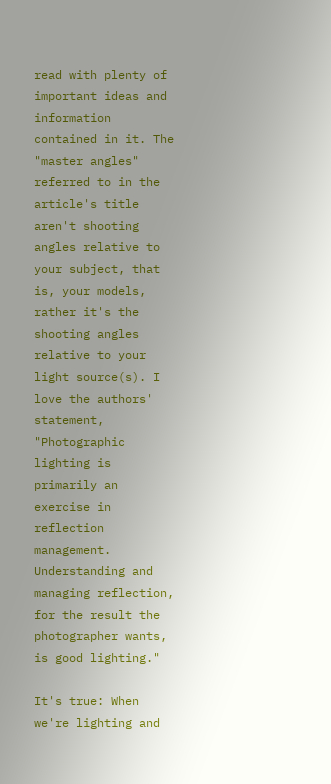read with plenty of important ideas and information contained in it. The "master angles" referred to in the article's title aren't shooting angles relative to your subject, that is, your models, rather it's the shooting angles relative to your light source(s). I love the authors' statement, "Photographic lighting is primarily an exercise in reflection management. Understanding and managing reflection, for the result the photographer wants, is good lighting."

It's true: When we're lighting and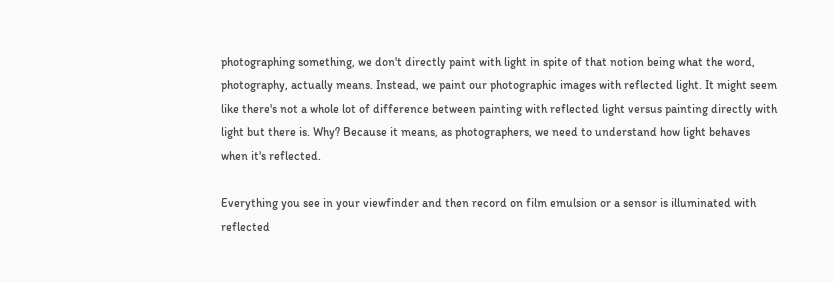photographing something, we don't directly paint with light in spite of that notion being what the word, photography, actually means. Instead, we paint our photographic images with reflected light. It might seem like there's not a whole lot of difference between painting with reflected light versus painting directly with light but there is. Why? Because it means, as photographers, we need to understand how light behaves when it's reflected.

Everything you see in your viewfinder and then record on film emulsion or a sensor is illuminated with reflected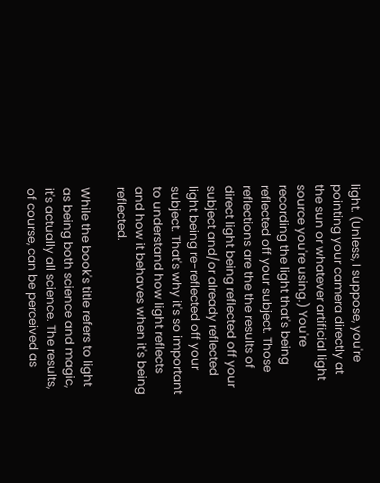light. (Unless, I suppose, you're pointing your camera directly at the sun or whatever artificial light source you're using.) You're recording the light that's being reflected off your subject. Those reflections are the the results of direct light being reflected off your subject and/or already reflected light being re-reflected off your subject. That's why it's so important to understand how light reflects and how it behaves when it's being reflected.

While the book's title refers to light as being both science and magic, it's actually all science. The results, of course, can be perceived as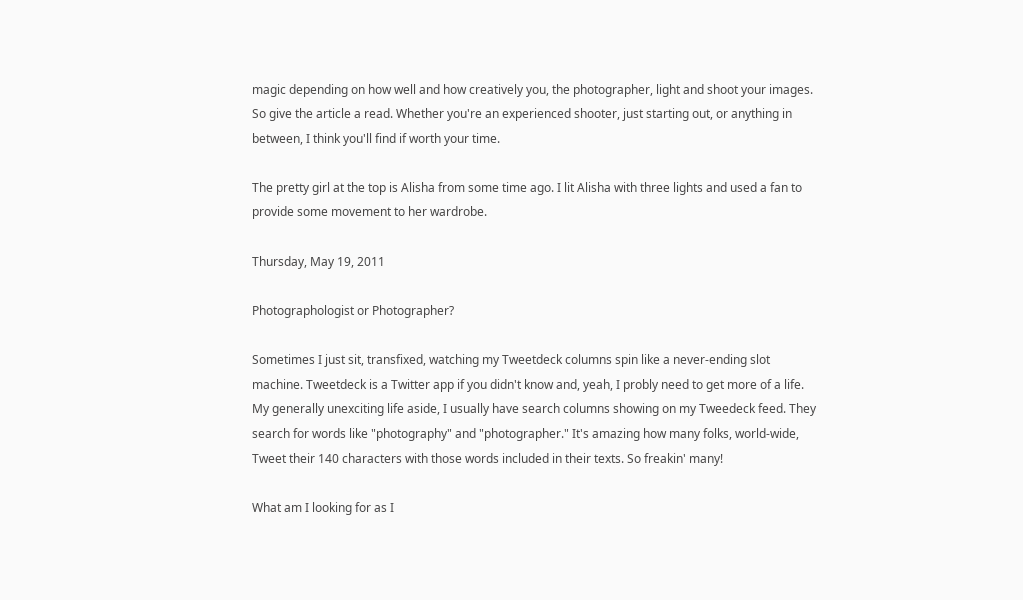magic depending on how well and how creatively you, the photographer, light and shoot your images. So give the article a read. Whether you're an experienced shooter, just starting out, or anything in between, I think you'll find if worth your time.

The pretty girl at the top is Alisha from some time ago. I lit Alisha with three lights and used a fan to provide some movement to her wardrobe.

Thursday, May 19, 2011

Photographologist or Photographer?

Sometimes I just sit, transfixed, watching my Tweetdeck columns spin like a never-ending slot machine. Tweetdeck is a Twitter app if you didn't know and, yeah, I probly need to get more of a life. My generally unexciting life aside, I usually have search columns showing on my Tweedeck feed. They search for words like "photography" and "photographer." It's amazing how many folks, world-wide, Tweet their 140 characters with those words included in their texts. So freakin' many!

What am I looking for as I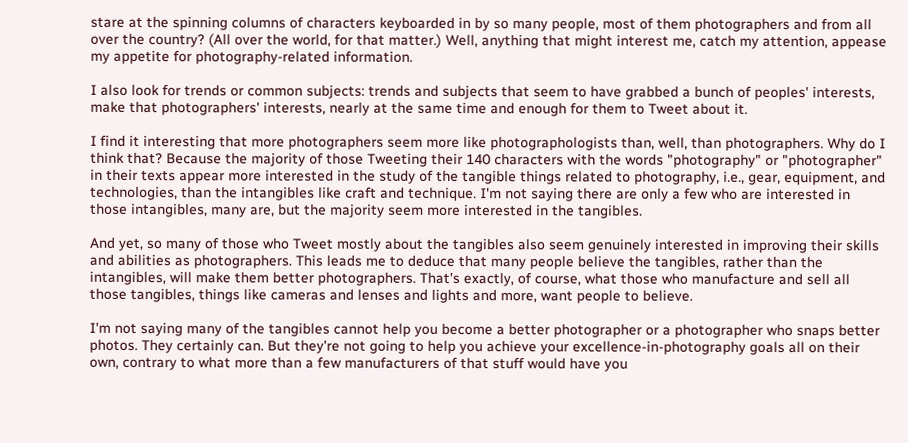stare at the spinning columns of characters keyboarded in by so many people, most of them photographers and from all over the country? (All over the world, for that matter.) Well, anything that might interest me, catch my attention, appease my appetite for photography-related information.

I also look for trends or common subjects: trends and subjects that seem to have grabbed a bunch of peoples' interests, make that photographers' interests, nearly at the same time and enough for them to Tweet about it.

I find it interesting that more photographers seem more like photographologists than, well, than photographers. Why do I think that? Because the majority of those Tweeting their 140 characters with the words "photography" or "photographer" in their texts appear more interested in the study of the tangible things related to photography, i.e., gear, equipment, and technologies, than the intangibles like craft and technique. I'm not saying there are only a few who are interested in those intangibles, many are, but the majority seem more interested in the tangibles.

And yet, so many of those who Tweet mostly about the tangibles also seem genuinely interested in improving their skills and abilities as photographers. This leads me to deduce that many people believe the tangibles, rather than the intangibles, will make them better photographers. That's exactly, of course, what those who manufacture and sell all those tangibles, things like cameras and lenses and lights and more, want people to believe.

I'm not saying many of the tangibles cannot help you become a better photographer or a photographer who snaps better photos. They certainly can. But they're not going to help you achieve your excellence-in-photography goals all on their own, contrary to what more than a few manufacturers of that stuff would have you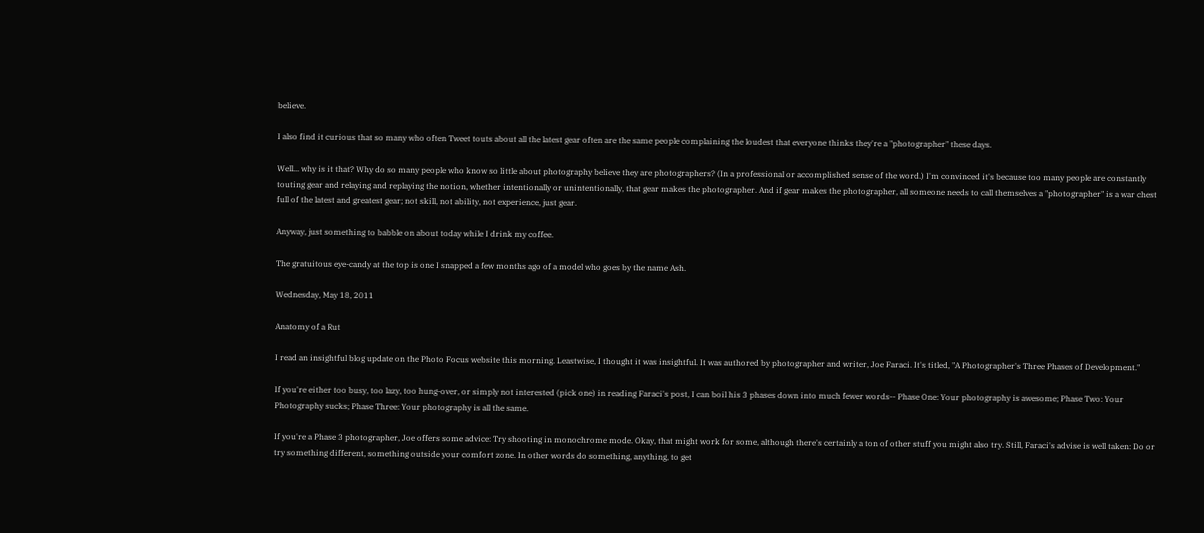believe.

I also find it curious that so many who often Tweet touts about all the latest gear often are the same people complaining the loudest that everyone thinks they're a "photographer" these days.

Well... why is it that? Why do so many people who know so little about photography believe they are photographers? (In a professional or accomplished sense of the word.) I'm convinced it's because too many people are constantly touting gear and relaying and replaying the notion, whether intentionally or unintentionally, that gear makes the photographer. And if gear makes the photographer, all someone needs to call themselves a "photographer" is a war chest full of the latest and greatest gear; not skill, not ability, not experience, just gear.

Anyway, just something to babble on about today while I drink my coffee.

The gratuitous eye-candy at the top is one I snapped a few months ago of a model who goes by the name Ash.

Wednesday, May 18, 2011

Anatomy of a Rut

I read an insightful blog update on the Photo Focus website this morning. Leastwise, I thought it was insightful. It was authored by photographer and writer, Joe Faraci. It's titled, "A Photographer's Three Phases of Development."

If you're either too busy, too lazy, too hung-over, or simply not interested (pick one) in reading Faraci's post, I can boil his 3 phases down into much fewer words-- Phase One: Your photography is awesome; Phase Two: Your Photography sucks; Phase Three: Your photography is all the same.

If you're a Phase 3 photographer, Joe offers some advice: Try shooting in monochrome mode. Okay, that might work for some, although there's certainly a ton of other stuff you might also try. Still, Faraci's advise is well taken: Do or try something different, something outside your comfort zone. In other words do something, anything, to get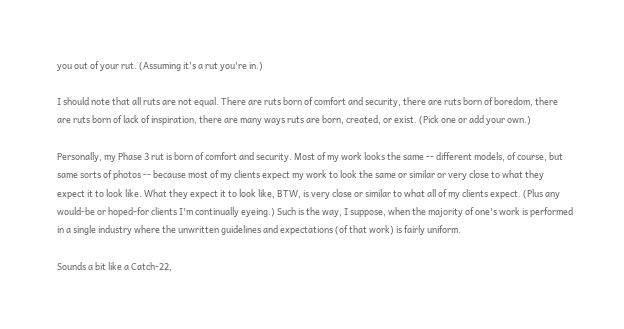you out of your rut. (Assuming it's a rut you're in.)

I should note that all ruts are not equal. There are ruts born of comfort and security, there are ruts born of boredom, there are ruts born of lack of inspiration, there are many ways ruts are born, created, or exist. (Pick one or add your own.)

Personally, my Phase 3 rut is born of comfort and security. Most of my work looks the same -- different models, of course, but same sorts of photos -- because most of my clients expect my work to look the same or similar or very close to what they expect it to look like. What they expect it to look like, BTW, is very close or similar to what all of my clients expect. (Plus any would-be or hoped-for clients I'm continually eyeing.) Such is the way, I suppose, when the majority of one's work is performed in a single industry where the unwritten guidelines and expectations (of that work) is fairly uniform.

Sounds a bit like a Catch-22,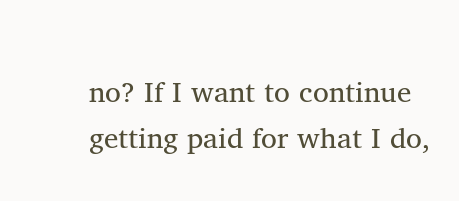no? If I want to continue getting paid for what I do,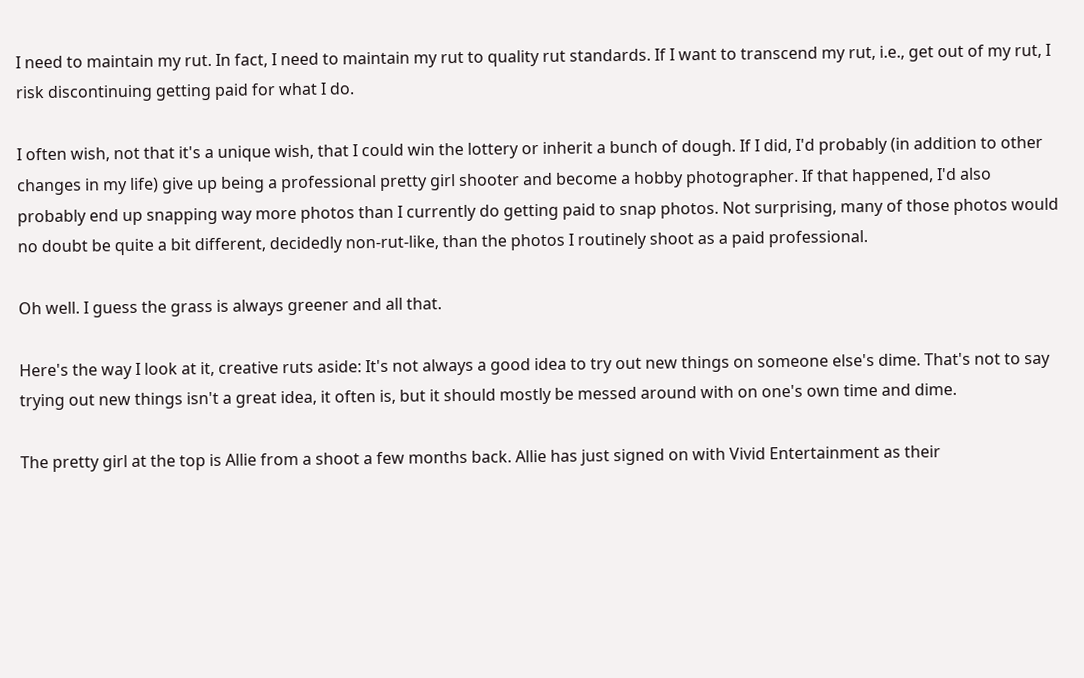I need to maintain my rut. In fact, I need to maintain my rut to quality rut standards. If I want to transcend my rut, i.e., get out of my rut, I risk discontinuing getting paid for what I do.

I often wish, not that it's a unique wish, that I could win the lottery or inherit a bunch of dough. If I did, I'd probably (in addition to other changes in my life) give up being a professional pretty girl shooter and become a hobby photographer. If that happened, I'd also probably end up snapping way more photos than I currently do getting paid to snap photos. Not surprising, many of those photos would no doubt be quite a bit different, decidedly non-rut-like, than the photos I routinely shoot as a paid professional.

Oh well. I guess the grass is always greener and all that.

Here's the way I look at it, creative ruts aside: It's not always a good idea to try out new things on someone else's dime. That's not to say trying out new things isn't a great idea, it often is, but it should mostly be messed around with on one's own time and dime.

The pretty girl at the top is Allie from a shoot a few months back. Allie has just signed on with Vivid Entertainment as their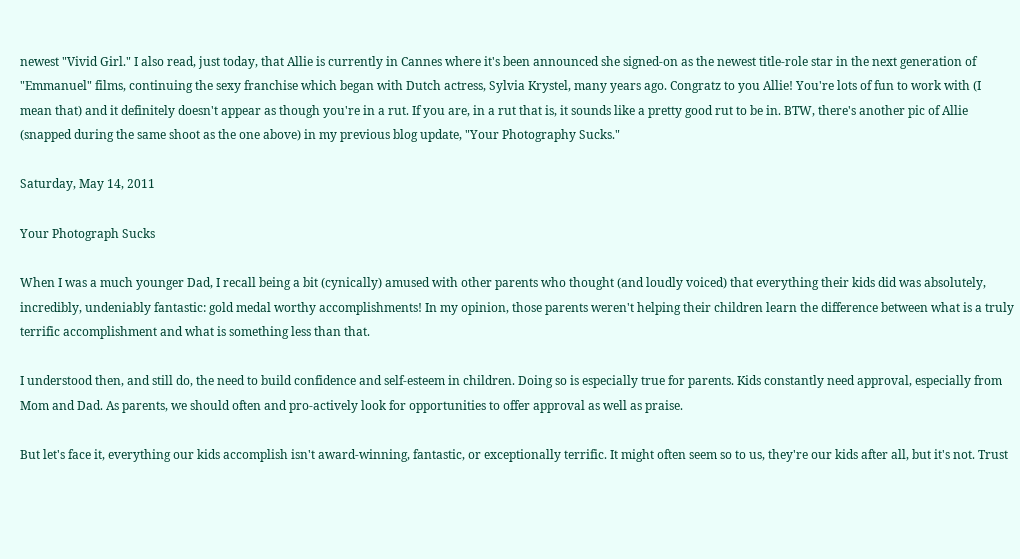newest "Vivid Girl." I also read, just today, that Allie is currently in Cannes where it's been announced she signed-on as the newest title-role star in the next generation of "Emmanuel" films, continuing the sexy franchise which began with Dutch actress, Sylvia Krystel, many years ago. Congratz to you Allie! You're lots of fun to work with (I mean that) and it definitely doesn't appear as though you're in a rut. If you are, in a rut that is, it sounds like a pretty good rut to be in. BTW, there's another pic of Allie (snapped during the same shoot as the one above) in my previous blog update, "Your Photography Sucks."

Saturday, May 14, 2011

Your Photograph Sucks

When I was a much younger Dad, I recall being a bit (cynically) amused with other parents who thought (and loudly voiced) that everything their kids did was absolutely, incredibly, undeniably fantastic: gold medal worthy accomplishments! In my opinion, those parents weren't helping their children learn the difference between what is a truly terrific accomplishment and what is something less than that.

I understood then, and still do, the need to build confidence and self-esteem in children. Doing so is especially true for parents. Kids constantly need approval, especially from Mom and Dad. As parents, we should often and pro-actively look for opportunities to offer approval as well as praise.

But let's face it, everything our kids accomplish isn't award-winning, fantastic, or exceptionally terrific. It might often seem so to us, they're our kids after all, but it's not. Trust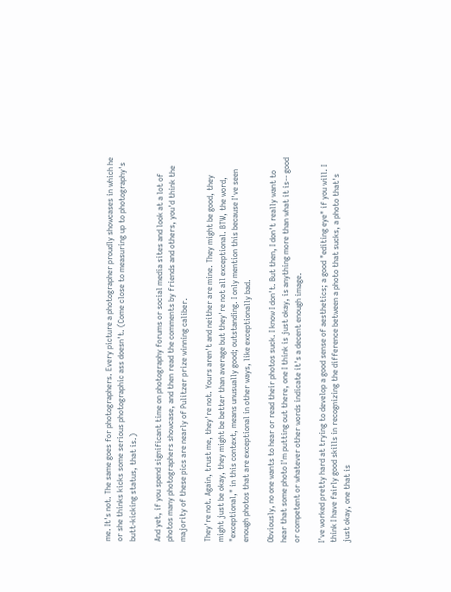me. It's not. The same goes for photographers. Every picture a photographer proudly showcases in which he or she thinks kicks some serious photographic ass doesn't. (Come close to measuring up to photography's butt-kicking status, that is.)

And yet, if you spend significant time on photography forums or social media sites and look at a lot of photos many photographers showcase, and then read the comments by friends and others, you'd think the majority of these pics are nearly of Pulitzer prize winning caliber.

They're not. Again, trust me, they're not. Yours aren't and neither are mine. They might be good, they might just be okay, they might be better than average but they're not all exceptional. BTW, the word, "exceptional," in this context, means unusually good; outstanding. I only mention this because I've seen enough photos that are exceptional in other ways, like exceptionally bad.

Obviously, no one wants to hear or read their photos suck. I know I don't. But then, I don't really want to hear that some photo I'm putting out there, one I think is just okay, is anything more than what it is-- good or competent or whatever other words indicate it's a decent enough image.

I've worked pretty hard at trying to develop a good sense of aesthetics; a good "editing eye" if you will. I think I have fairly good skills in recognizing the difference between a photo that sucks, a photo that's just okay, one that is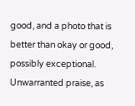good, and a photo that is better than okay or good, possibly exceptional. Unwarranted praise, as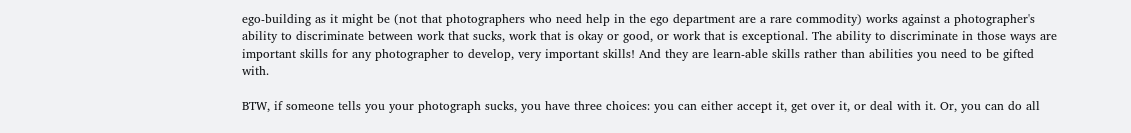ego-building as it might be (not that photographers who need help in the ego department are a rare commodity) works against a photographer's ability to discriminate between work that sucks, work that is okay or good, or work that is exceptional. The ability to discriminate in those ways are important skills for any photographer to develop, very important skills! And they are learn-able skills rather than abilities you need to be gifted with.

BTW, if someone tells you your photograph sucks, you have three choices: you can either accept it, get over it, or deal with it. Or, you can do all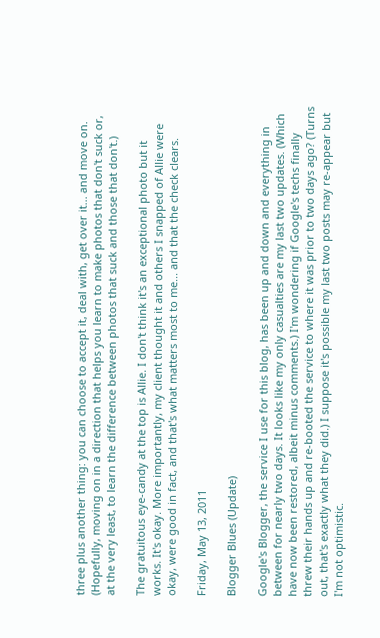three plus another thing: you can choose to accept it, deal with, get over it... and move on. (Hopefully, moving on in a direction that helps you learn to make photos that don't suck or, at the very least, to learn the difference between photos that suck and those that don't.)

The gratuitous eye-candy at the top is Allie. I don't think it's an exceptional photo but it works. It's okay. More importantly, my client thought it and others I snapped of Allie were okay, were good in fact, and that's what matters most to me... and that the check clears.

Friday, May 13, 2011

Blogger Blues (Update)

Google's Blogger, the service I use for this blog, has been up and down and everything in between for nearly two days. It looks like my only casualties are my last two updates. (Which have now been restored, albeit minus comments.) I'm wondering if Google's techs finally threw their hands up and re-booted the service to where it was prior to two days ago? (Turns out, that's exactly what they did.) I suppose it's possible my last two posts may re-appear but I'm not optimistic.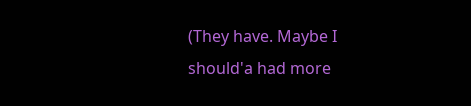(They have. Maybe I should'a had more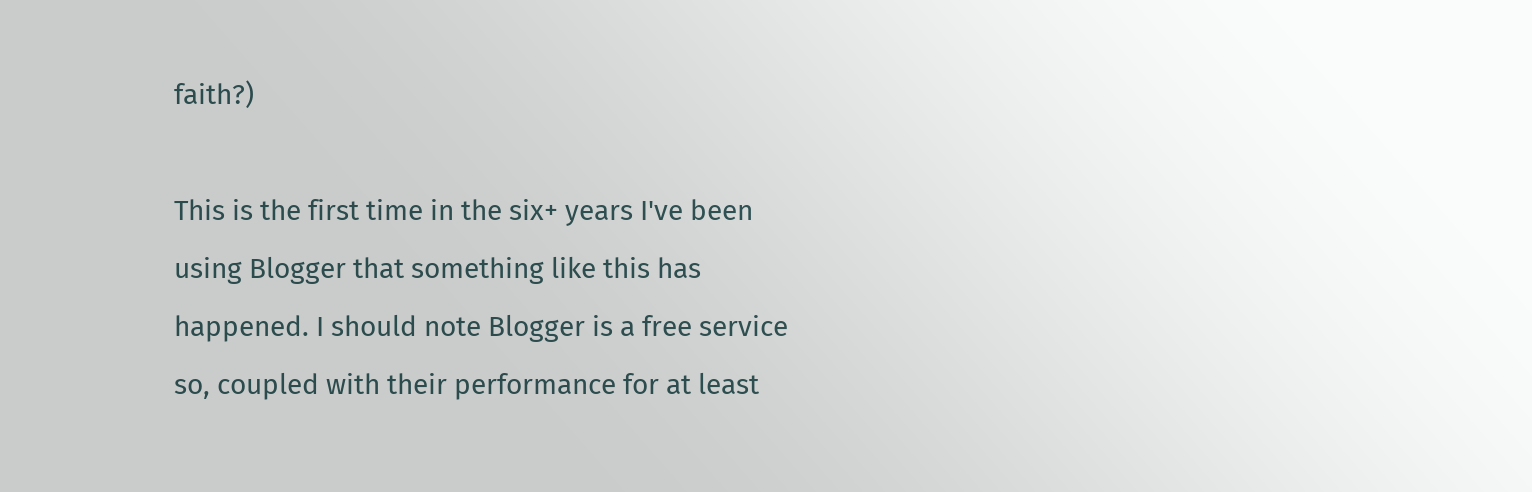faith?)

This is the first time in the six+ years I've been using Blogger that something like this has happened. I should note Blogger is a free service so, coupled with their performance for at least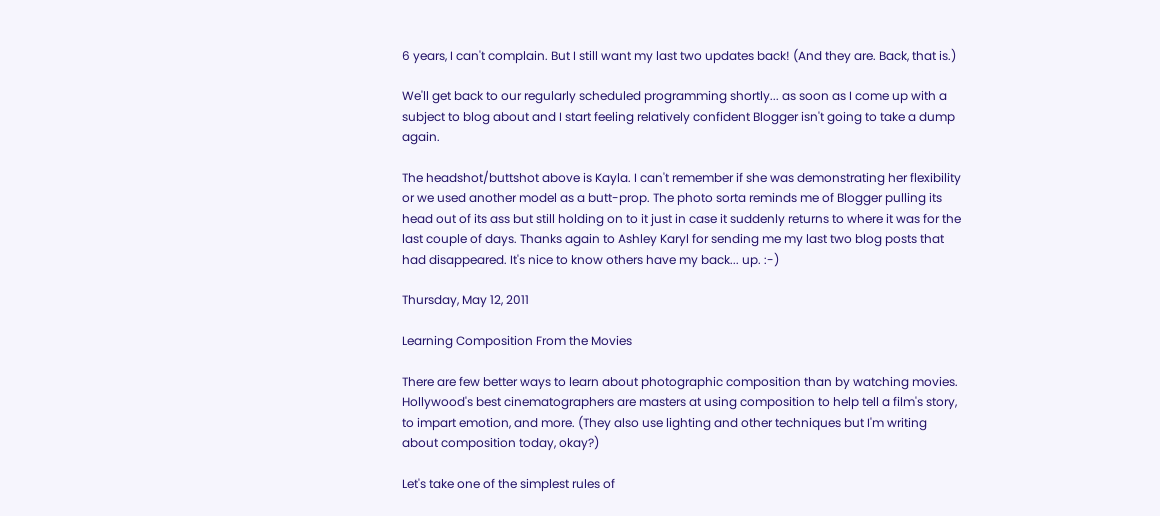6 years, I can't complain. But I still want my last two updates back! (And they are. Back, that is.)

We'll get back to our regularly scheduled programming shortly... as soon as I come up with a subject to blog about and I start feeling relatively confident Blogger isn't going to take a dump again.

The headshot/buttshot above is Kayla. I can't remember if she was demonstrating her flexibility or we used another model as a butt-prop. The photo sorta reminds me of Blogger pulling its head out of its ass but still holding on to it just in case it suddenly returns to where it was for the last couple of days. Thanks again to Ashley Karyl for sending me my last two blog posts that had disappeared. It's nice to know others have my back... up. :-)

Thursday, May 12, 2011

Learning Composition From the Movies

There are few better ways to learn about photographic composition than by watching movies. Hollywood's best cinematographers are masters at using composition to help tell a film's story, to impart emotion, and more. (They also use lighting and other techniques but I'm writing about composition today, okay?)

Let's take one of the simplest rules of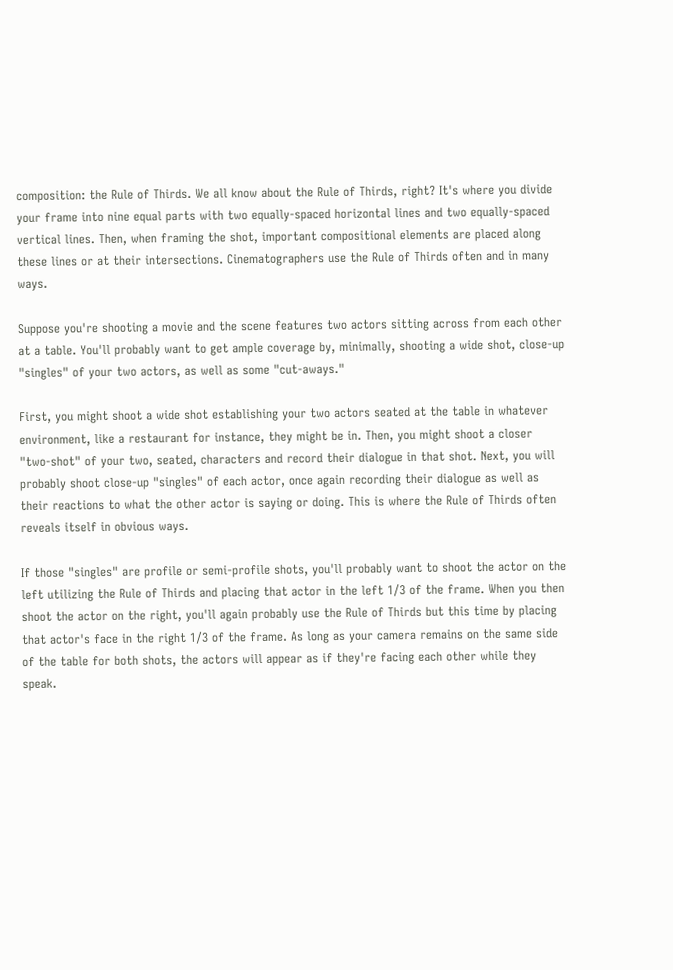composition: the Rule of Thirds. We all know about the Rule of Thirds, right? It's where you divide your frame into nine equal parts with two equally-spaced horizontal lines and two equally-spaced vertical lines. Then, when framing the shot, important compositional elements are placed along these lines or at their intersections. Cinematographers use the Rule of Thirds often and in many ways.

Suppose you're shooting a movie and the scene features two actors sitting across from each other at a table. You'll probably want to get ample coverage by, minimally, shooting a wide shot, close-up "singles" of your two actors, as well as some "cut-aways."

First, you might shoot a wide shot establishing your two actors seated at the table in whatever environment, like a restaurant for instance, they might be in. Then, you might shoot a closer "two-shot" of your two, seated, characters and record their dialogue in that shot. Next, you will probably shoot close-up "singles" of each actor, once again recording their dialogue as well as their reactions to what the other actor is saying or doing. This is where the Rule of Thirds often reveals itself in obvious ways.

If those "singles" are profile or semi-profile shots, you'll probably want to shoot the actor on the left utilizing the Rule of Thirds and placing that actor in the left 1/3 of the frame. When you then shoot the actor on the right, you'll again probably use the Rule of Thirds but this time by placing that actor's face in the right 1/3 of the frame. As long as your camera remains on the same side of the table for both shots, the actors will appear as if they're facing each other while they speak.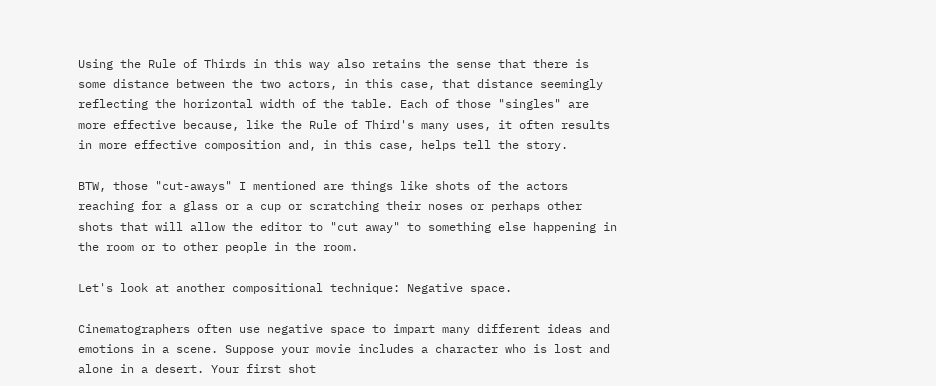Using the Rule of Thirds in this way also retains the sense that there is some distance between the two actors, in this case, that distance seemingly reflecting the horizontal width of the table. Each of those "singles" are more effective because, like the Rule of Third's many uses, it often results in more effective composition and, in this case, helps tell the story.

BTW, those "cut-aways" I mentioned are things like shots of the actors reaching for a glass or a cup or scratching their noses or perhaps other shots that will allow the editor to "cut away" to something else happening in the room or to other people in the room.

Let's look at another compositional technique: Negative space.

Cinematographers often use negative space to impart many different ideas and emotions in a scene. Suppose your movie includes a character who is lost and alone in a desert. Your first shot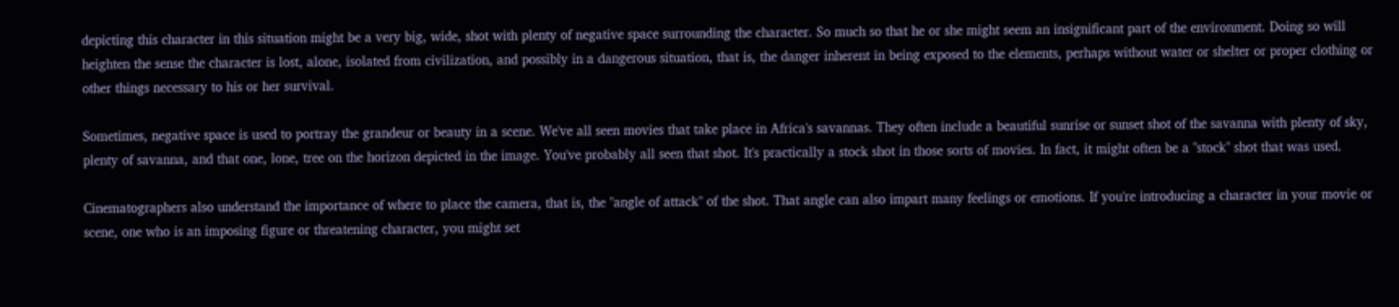depicting this character in this situation might be a very big, wide, shot with plenty of negative space surrounding the character. So much so that he or she might seem an insignificant part of the environment. Doing so will heighten the sense the character is lost, alone, isolated from civilization, and possibly in a dangerous situation, that is, the danger inherent in being exposed to the elements, perhaps without water or shelter or proper clothing or other things necessary to his or her survival.

Sometimes, negative space is used to portray the grandeur or beauty in a scene. We've all seen movies that take place in Africa's savannas. They often include a beautiful sunrise or sunset shot of the savanna with plenty of sky, plenty of savanna, and that one, lone, tree on the horizon depicted in the image. You've probably all seen that shot. It's practically a stock shot in those sorts of movies. In fact, it might often be a "stock" shot that was used.

Cinematographers also understand the importance of where to place the camera, that is, the "angle of attack" of the shot. That angle can also impart many feelings or emotions. If you're introducing a character in your movie or scene, one who is an imposing figure or threatening character, you might set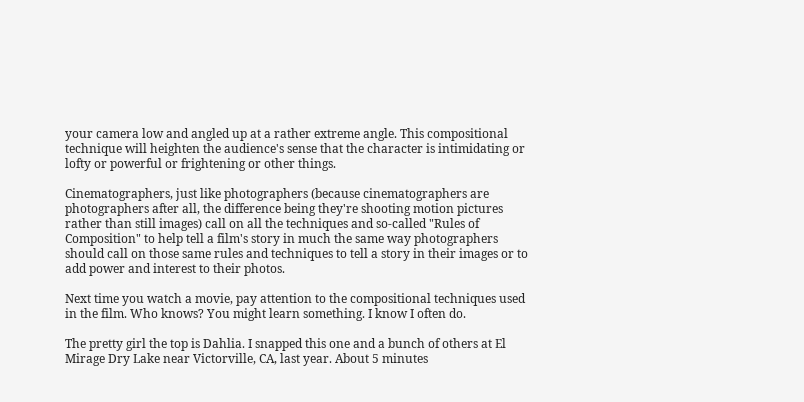your camera low and angled up at a rather extreme angle. This compositional technique will heighten the audience's sense that the character is intimidating or lofty or powerful or frightening or other things.

Cinematographers, just like photographers (because cinematographers are photographers after all, the difference being they're shooting motion pictures rather than still images) call on all the techniques and so-called "Rules of Composition" to help tell a film's story in much the same way photographers should call on those same rules and techniques to tell a story in their images or to add power and interest to their photos.

Next time you watch a movie, pay attention to the compositional techniques used in the film. Who knows? You might learn something. I know I often do.

The pretty girl the top is Dahlia. I snapped this one and a bunch of others at El Mirage Dry Lake near Victorville, CA, last year. About 5 minutes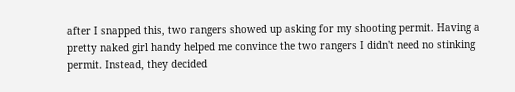after I snapped this, two rangers showed up asking for my shooting permit. Having a pretty naked girl handy helped me convince the two rangers I didn't need no stinking permit. Instead, they decided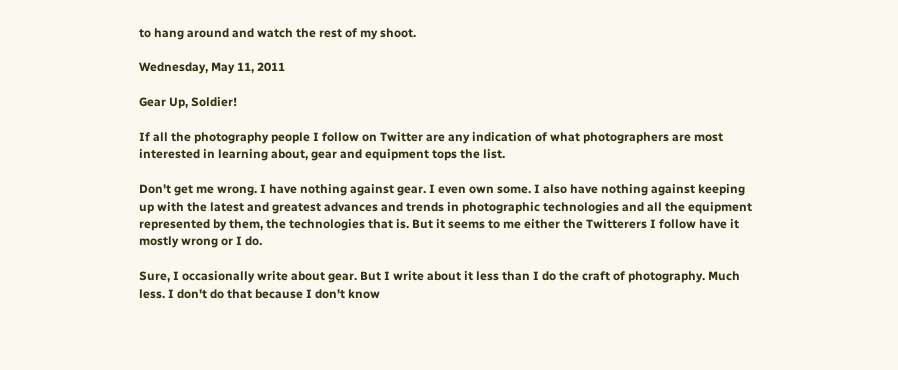to hang around and watch the rest of my shoot.

Wednesday, May 11, 2011

Gear Up, Soldier!

If all the photography people I follow on Twitter are any indication of what photographers are most interested in learning about, gear and equipment tops the list.

Don't get me wrong. I have nothing against gear. I even own some. I also have nothing against keeping up with the latest and greatest advances and trends in photographic technologies and all the equipment represented by them, the technologies that is. But it seems to me either the Twitterers I follow have it mostly wrong or I do.

Sure, I occasionally write about gear. But I write about it less than I do the craft of photography. Much less. I don't do that because I don't know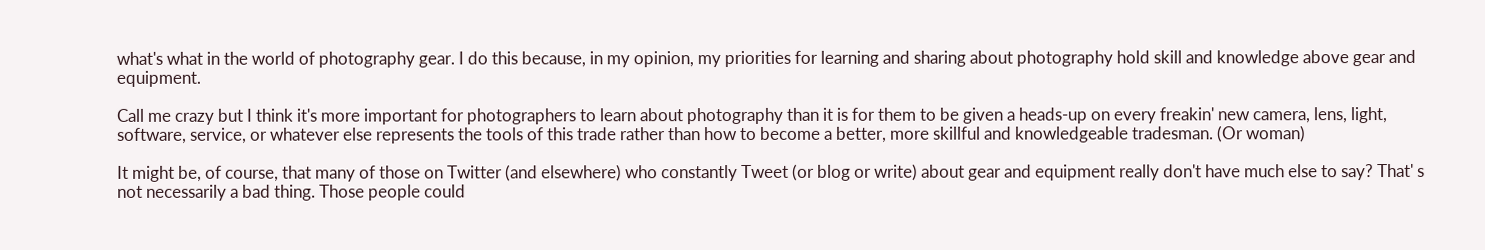what's what in the world of photography gear. I do this because, in my opinion, my priorities for learning and sharing about photography hold skill and knowledge above gear and equipment.

Call me crazy but I think it's more important for photographers to learn about photography than it is for them to be given a heads-up on every freakin' new camera, lens, light, software, service, or whatever else represents the tools of this trade rather than how to become a better, more skillful and knowledgeable tradesman. (Or woman)

It might be, of course, that many of those on Twitter (and elsewhere) who constantly Tweet (or blog or write) about gear and equipment really don't have much else to say? That' s not necessarily a bad thing. Those people could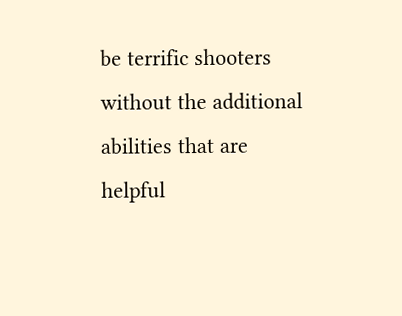be terrific shooters without the additional abilities that are helpful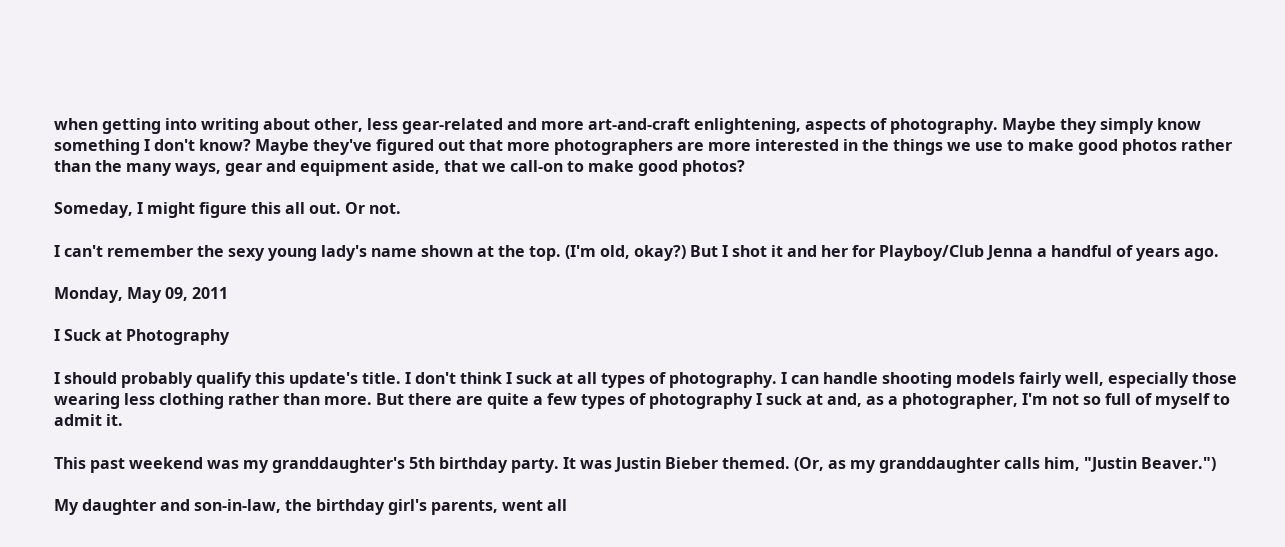when getting into writing about other, less gear-related and more art-and-craft enlightening, aspects of photography. Maybe they simply know something I don't know? Maybe they've figured out that more photographers are more interested in the things we use to make good photos rather than the many ways, gear and equipment aside, that we call-on to make good photos?

Someday, I might figure this all out. Or not.

I can't remember the sexy young lady's name shown at the top. (I'm old, okay?) But I shot it and her for Playboy/Club Jenna a handful of years ago.

Monday, May 09, 2011

I Suck at Photography

I should probably qualify this update's title. I don't think I suck at all types of photography. I can handle shooting models fairly well, especially those wearing less clothing rather than more. But there are quite a few types of photography I suck at and, as a photographer, I'm not so full of myself to admit it.

This past weekend was my granddaughter's 5th birthday party. It was Justin Bieber themed. (Or, as my granddaughter calls him, "Justin Beaver.")

My daughter and son-in-law, the birthday girl's parents, went all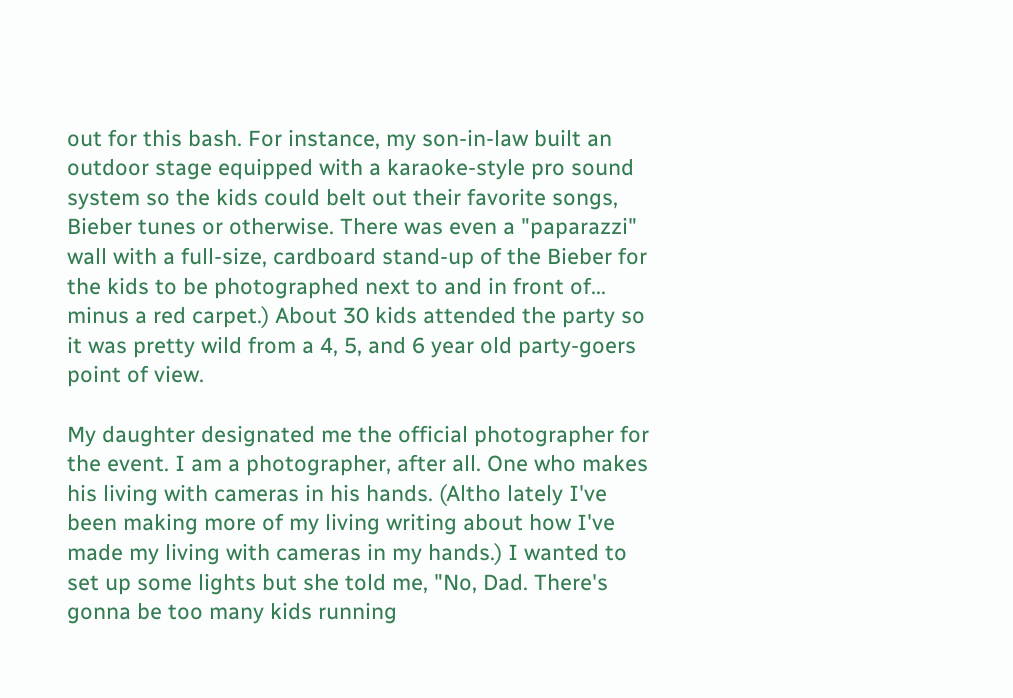out for this bash. For instance, my son-in-law built an outdoor stage equipped with a karaoke-style pro sound system so the kids could belt out their favorite songs, Bieber tunes or otherwise. There was even a "paparazzi" wall with a full-size, cardboard stand-up of the Bieber for the kids to be photographed next to and in front of... minus a red carpet.) About 30 kids attended the party so it was pretty wild from a 4, 5, and 6 year old party-goers point of view.

My daughter designated me the official photographer for the event. I am a photographer, after all. One who makes his living with cameras in his hands. (Altho lately I've been making more of my living writing about how I've made my living with cameras in my hands.) I wanted to set up some lights but she told me, "No, Dad. There's gonna be too many kids running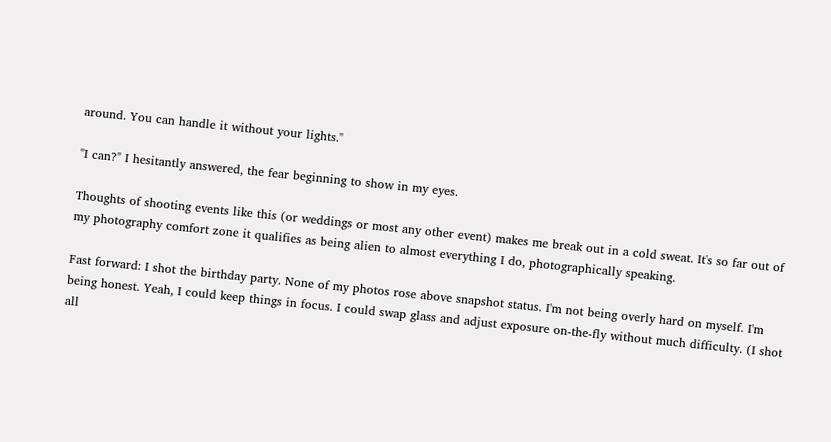around. You can handle it without your lights."

"I can?" I hesitantly answered, the fear beginning to show in my eyes.

Thoughts of shooting events like this (or weddings or most any other event) makes me break out in a cold sweat. It's so far out of my photography comfort zone it qualifies as being alien to almost everything I do, photographically speaking.

Fast forward: I shot the birthday party. None of my photos rose above snapshot status. I'm not being overly hard on myself. I'm being honest. Yeah, I could keep things in focus. I could swap glass and adjust exposure on-the-fly without much difficulty. (I shot all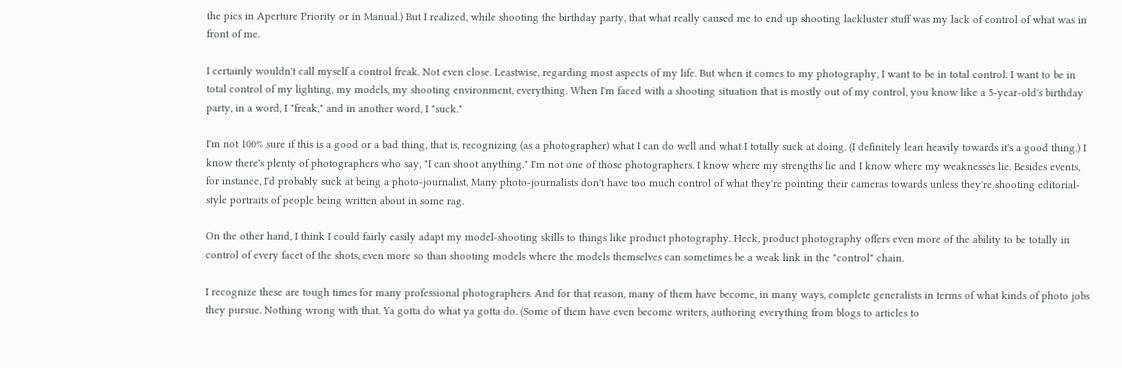the pics in Aperture Priority or in Manual.) But I realized, while shooting the birthday party, that what really caused me to end up shooting lackluster stuff was my lack of control of what was in front of me.

I certainly wouldn't call myself a control freak. Not even close. Leastwise, regarding most aspects of my life. But when it comes to my photography, I want to be in total control. I want to be in total control of my lighting, my models, my shooting environment, everything. When I'm faced with a shooting situation that is mostly out of my control, you know like a 5-year-old's birthday party, in a word, I "freak," and in another word, I "suck."

I'm not 100% sure if this is a good or a bad thing, that is, recognizing (as a photographer) what I can do well and what I totally suck at doing. (I definitely lean heavily towards it's a good thing.) I know there's plenty of photographers who say, "I can shoot anything." I'm not one of those photographers. I know where my strengths lie and I know where my weaknesses lie. Besides events, for instance, I'd probably suck at being a photo-journalist. Many photo-journalists don't have too much control of what they're pointing their cameras towards unless they're shooting editorial-style portraits of people being written about in some rag.

On the other hand, I think I could fairly easily adapt my model-shooting skills to things like product photography. Heck, product photography offers even more of the ability to be totally in control of every facet of the shots, even more so than shooting models where the models themselves can sometimes be a weak link in the "control" chain.

I recognize these are tough times for many professional photographers. And for that reason, many of them have become, in many ways, complete generalists in terms of what kinds of photo jobs they pursue. Nothing wrong with that. Ya gotta do what ya gotta do. (Some of them have even become writers, authoring everything from blogs to articles to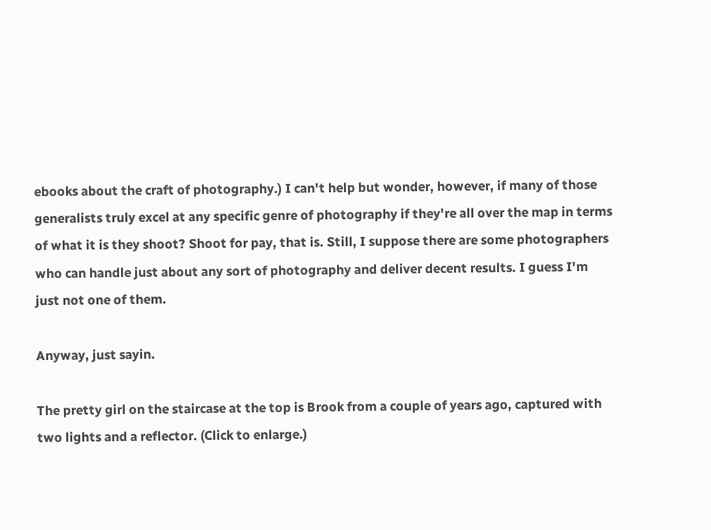ebooks about the craft of photography.) I can't help but wonder, however, if many of those generalists truly excel at any specific genre of photography if they're all over the map in terms of what it is they shoot? Shoot for pay, that is. Still, I suppose there are some photographers who can handle just about any sort of photography and deliver decent results. I guess I'm just not one of them.

Anyway, just sayin.

The pretty girl on the staircase at the top is Brook from a couple of years ago, captured with two lights and a reflector. (Click to enlarge.)